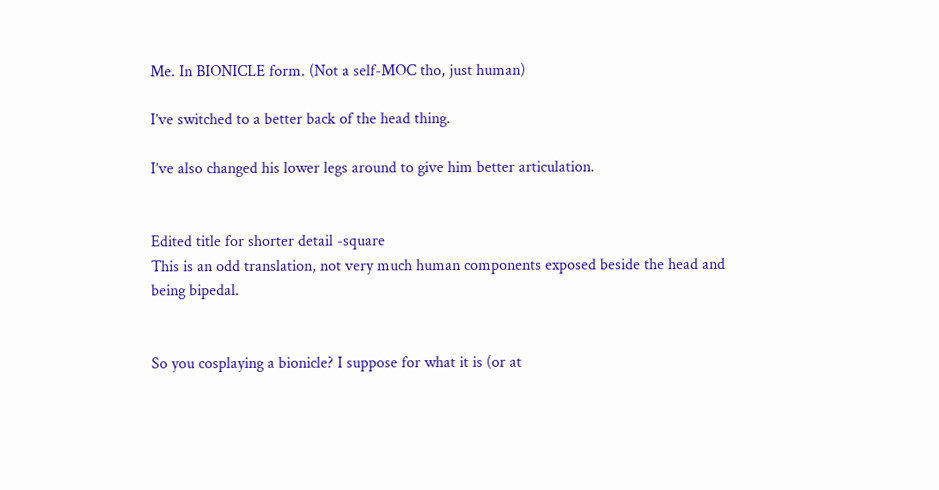Me. In BIONICLE form. (Not a self-MOC tho, just human)

I’ve switched to a better back of the head thing.

I’ve also changed his lower legs around to give him better articulation.


Edited title for shorter detail -square
This is an odd translation, not very much human components exposed beside the head and being bipedal.


So you cosplaying a bionicle? I suppose for what it is (or at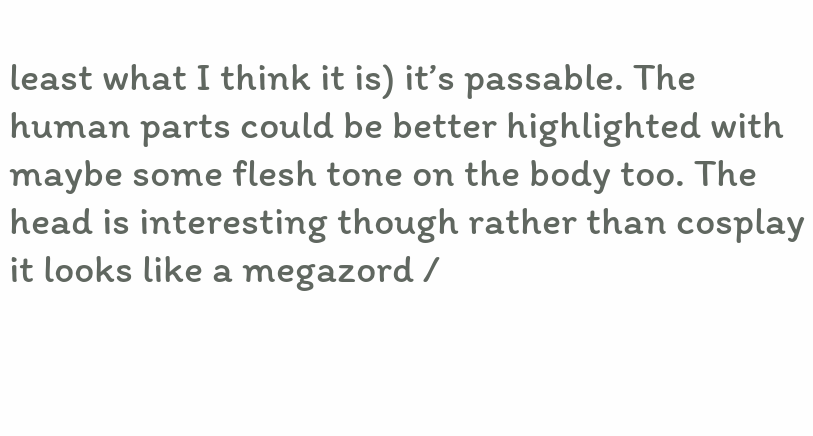least what I think it is) it’s passable. The human parts could be better highlighted with maybe some flesh tone on the body too. The head is interesting though rather than cosplay it looks like a megazord /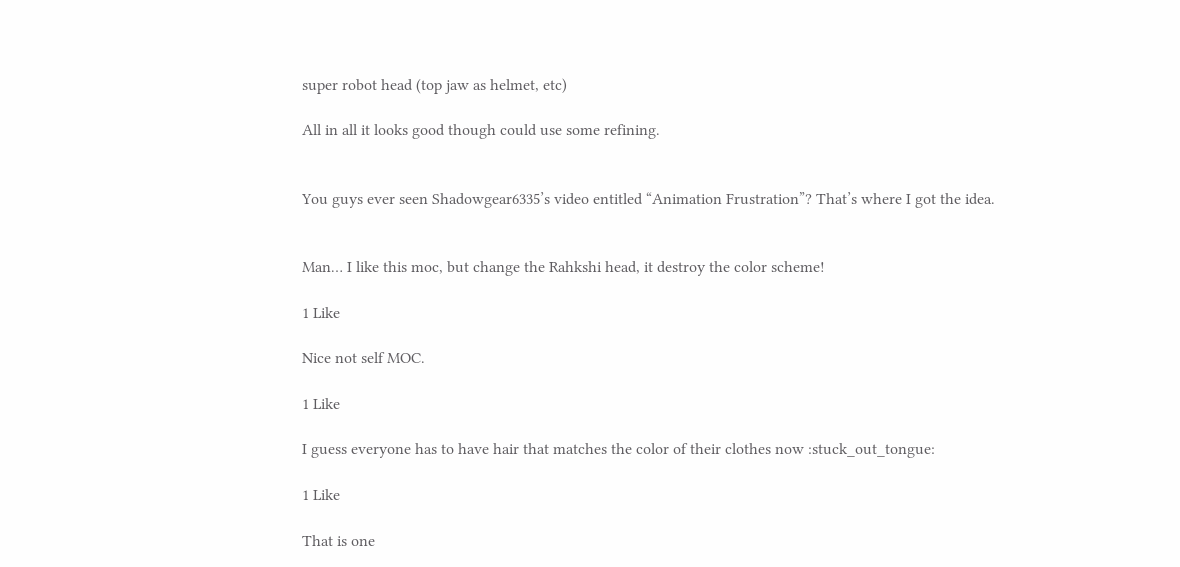super robot head (top jaw as helmet, etc)

All in all it looks good though could use some refining.


You guys ever seen Shadowgear6335’s video entitled “Animation Frustration”? That’s where I got the idea.


Man… I like this moc, but change the Rahkshi head, it destroy the color scheme!

1 Like

Nice not self MOC.

1 Like

I guess everyone has to have hair that matches the color of their clothes now :stuck_out_tongue:

1 Like

That is one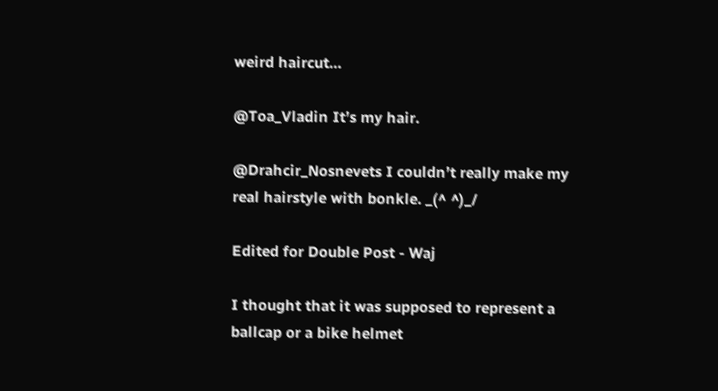weird haircut…

@Toa_Vladin It’s my hair.

@Drahcir_Nosnevets I couldn’t really make my real hairstyle with bonkle. _(^ ^)_/

Edited for Double Post - Waj

I thought that it was supposed to represent a ballcap or a bike helmet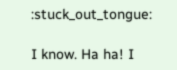:stuck_out_tongue:

I know. Ha ha! I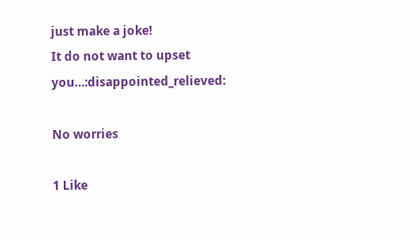just make a joke!
It do not want to upset you…:disappointed_relieved:

No worries

1 Like